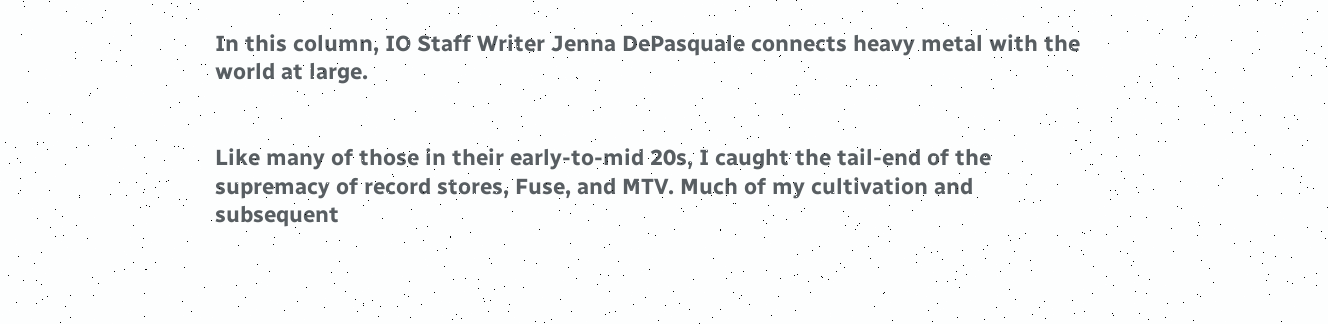In this column, IO Staff Writer Jenna DePasquale connects heavy metal with the world at large.


Like many of those in their early-to-mid 20s, I caught the tail-end of the supremacy of record stores, Fuse, and MTV. Much of my cultivation and subsequent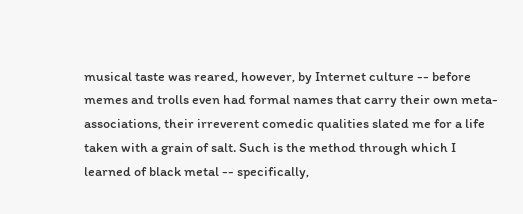musical taste was reared, however, by Internet culture -- before memes and trolls even had formal names that carry their own meta-associations, their irreverent comedic qualities slated me for a life taken with a grain of salt. Such is the method through which I learned of black metal -- specifically,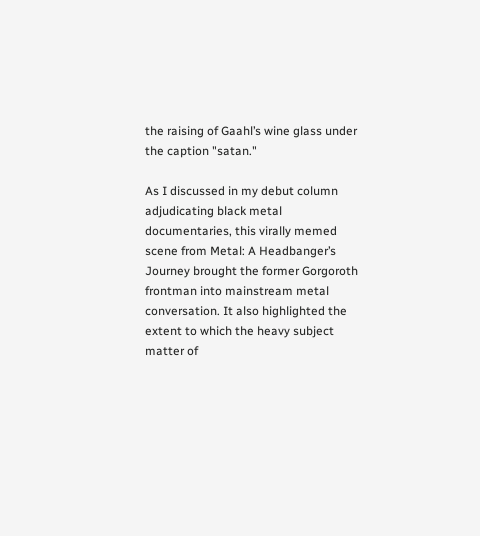the raising of Gaahl’s wine glass under the caption "satan."

As I discussed in my debut column adjudicating black metal documentaries, this virally memed scene from Metal: A Headbanger’s Journey brought the former Gorgoroth frontman into mainstream metal conversation. It also highlighted the extent to which the heavy subject matter of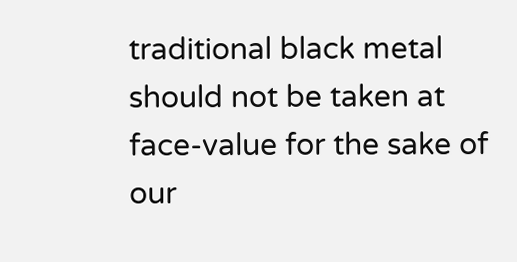traditional black metal should not be taken at face-value for the sake of our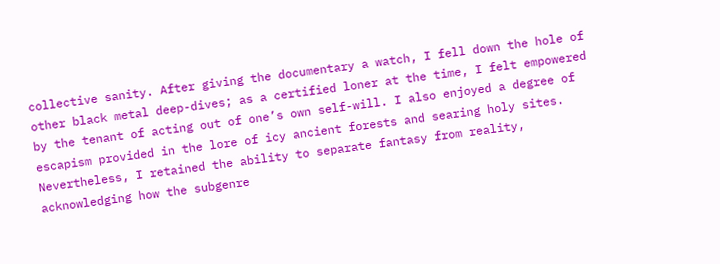collective sanity. After giving the documentary a watch, I fell down the hole of other black metal deep-dives; as a certified loner at the time, I felt empowered by the tenant of acting out of one’s own self-will. I also enjoyed a degree of escapism provided in the lore of icy ancient forests and searing holy sites. Nevertheless, I retained the ability to separate fantasy from reality, acknowledging how the subgenre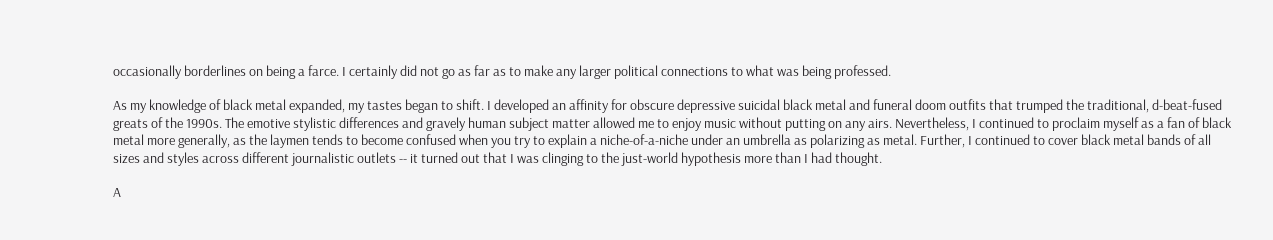occasionally borderlines on being a farce. I certainly did not go as far as to make any larger political connections to what was being professed.

As my knowledge of black metal expanded, my tastes began to shift. I developed an affinity for obscure depressive suicidal black metal and funeral doom outfits that trumped the traditional, d-beat-fused greats of the 1990s. The emotive stylistic differences and gravely human subject matter allowed me to enjoy music without putting on any airs. Nevertheless, I continued to proclaim myself as a fan of black metal more generally, as the laymen tends to become confused when you try to explain a niche-of-a-niche under an umbrella as polarizing as metal. Further, I continued to cover black metal bands of all sizes and styles across different journalistic outlets -- it turned out that I was clinging to the just-world hypothesis more than I had thought.

A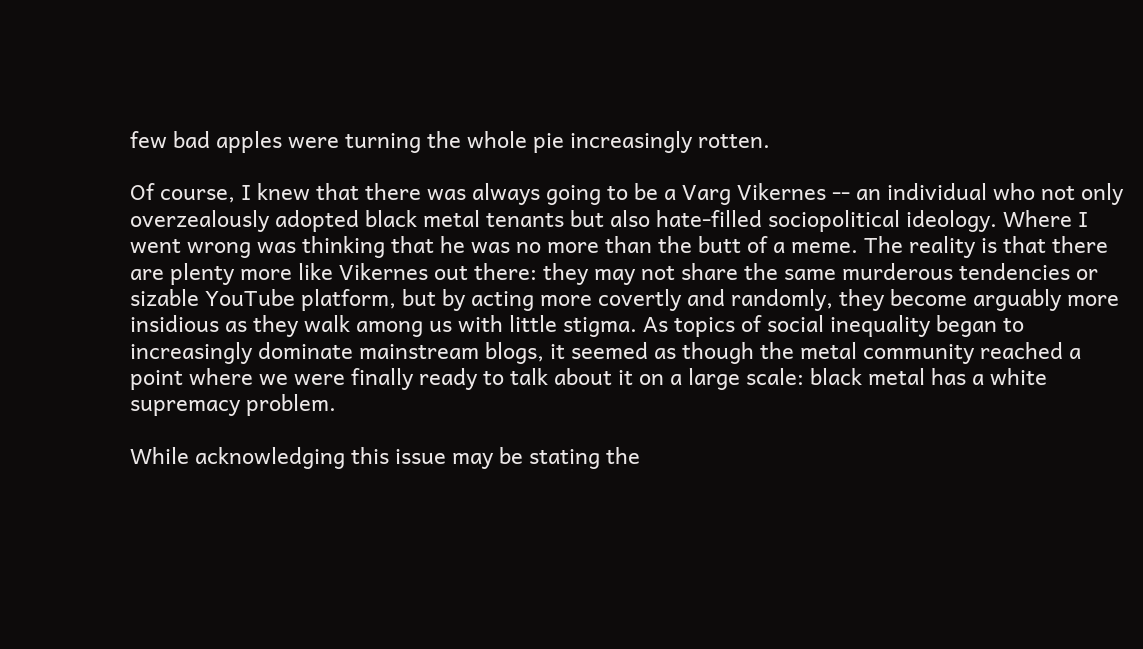few bad apples were turning the whole pie increasingly rotten.

Of course, I knew that there was always going to be a Varg Vikernes -- an individual who not only overzealously adopted black metal tenants but also hate-filled sociopolitical ideology. Where I went wrong was thinking that he was no more than the butt of a meme. The reality is that there are plenty more like Vikernes out there: they may not share the same murderous tendencies or sizable YouTube platform, but by acting more covertly and randomly, they become arguably more insidious as they walk among us with little stigma. As topics of social inequality began to increasingly dominate mainstream blogs, it seemed as though the metal community reached a point where we were finally ready to talk about it on a large scale: black metal has a white supremacy problem.

While acknowledging this issue may be stating the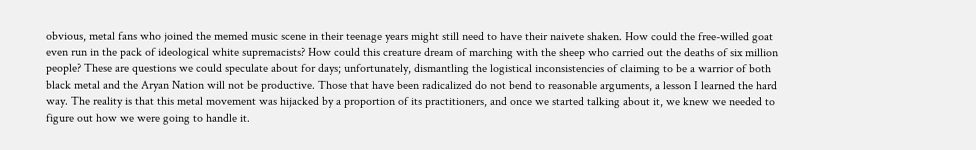obvious, metal fans who joined the memed music scene in their teenage years might still need to have their naivete shaken. How could the free-willed goat even run in the pack of ideological white supremacists? How could this creature dream of marching with the sheep who carried out the deaths of six million people? These are questions we could speculate about for days; unfortunately, dismantling the logistical inconsistencies of claiming to be a warrior of both black metal and the Aryan Nation will not be productive. Those that have been radicalized do not bend to reasonable arguments, a lesson I learned the hard way. The reality is that this metal movement was hijacked by a proportion of its practitioners, and once we started talking about it, we knew we needed to figure out how we were going to handle it.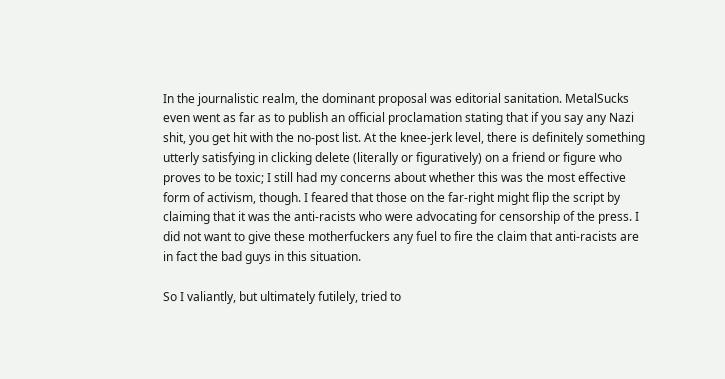In the journalistic realm, the dominant proposal was editorial sanitation. MetalSucks even went as far as to publish an official proclamation stating that if you say any Nazi shit, you get hit with the no-post list. At the knee-jerk level, there is definitely something utterly satisfying in clicking delete (literally or figuratively) on a friend or figure who proves to be toxic; I still had my concerns about whether this was the most effective form of activism, though. I feared that those on the far-right might flip the script by claiming that it was the anti-racists who were advocating for censorship of the press. I did not want to give these motherfuckers any fuel to fire the claim that anti-racists are in fact the bad guys in this situation.

So I valiantly, but ultimately futilely, tried to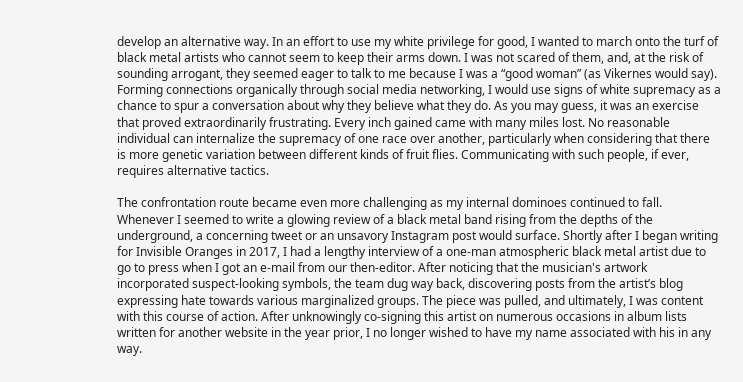develop an alternative way. In an effort to use my white privilege for good, I wanted to march onto the turf of black metal artists who cannot seem to keep their arms down. I was not scared of them, and, at the risk of sounding arrogant, they seemed eager to talk to me because I was a “good woman” (as Vikernes would say). Forming connections organically through social media networking, I would use signs of white supremacy as a chance to spur a conversation about why they believe what they do. As you may guess, it was an exercise that proved extraordinarily frustrating. Every inch gained came with many miles lost. No reasonable individual can internalize the supremacy of one race over another, particularly when considering that there is more genetic variation between different kinds of fruit flies. Communicating with such people, if ever, requires alternative tactics.

The confrontation route became even more challenging as my internal dominoes continued to fall. Whenever I seemed to write a glowing review of a black metal band rising from the depths of the underground, a concerning tweet or an unsavory Instagram post would surface. Shortly after I began writing for Invisible Oranges in 2017, I had a lengthy interview of a one-man atmospheric black metal artist due to go to press when I got an e-mail from our then-editor. After noticing that the musician's artwork incorporated suspect-looking symbols, the team dug way back, discovering posts from the artist’s blog expressing hate towards various marginalized groups. The piece was pulled, and ultimately, I was content with this course of action. After unknowingly co-signing this artist on numerous occasions in album lists written for another website in the year prior, I no longer wished to have my name associated with his in any way.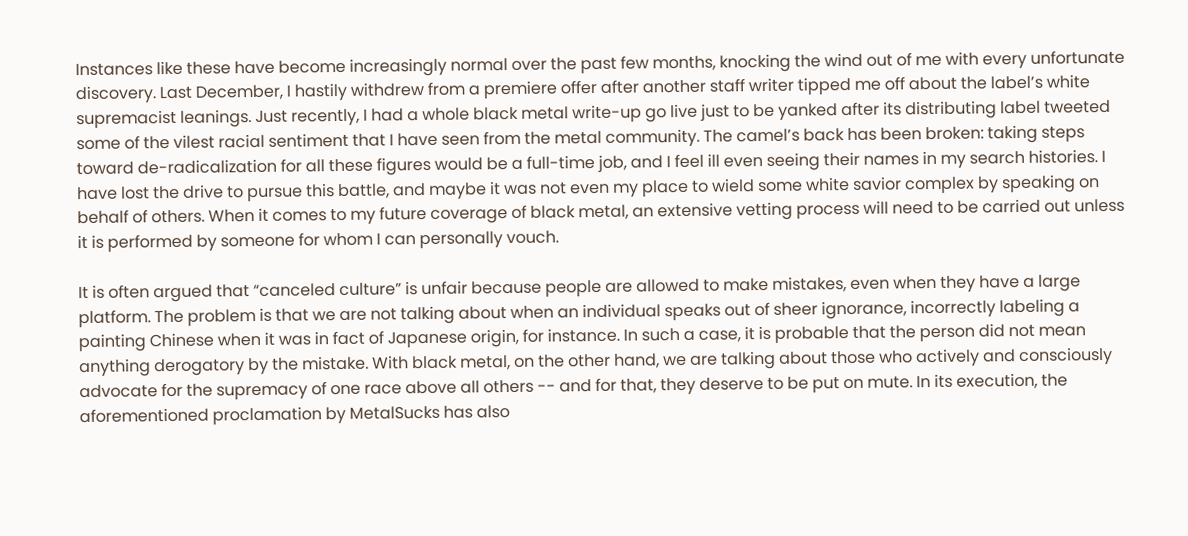Instances like these have become increasingly normal over the past few months, knocking the wind out of me with every unfortunate discovery. Last December, I hastily withdrew from a premiere offer after another staff writer tipped me off about the label’s white supremacist leanings. Just recently, I had a whole black metal write-up go live just to be yanked after its distributing label tweeted some of the vilest racial sentiment that I have seen from the metal community. The camel’s back has been broken: taking steps toward de-radicalization for all these figures would be a full-time job, and I feel ill even seeing their names in my search histories. I have lost the drive to pursue this battle, and maybe it was not even my place to wield some white savior complex by speaking on behalf of others. When it comes to my future coverage of black metal, an extensive vetting process will need to be carried out unless it is performed by someone for whom I can personally vouch.

It is often argued that “canceled culture” is unfair because people are allowed to make mistakes, even when they have a large platform. The problem is that we are not talking about when an individual speaks out of sheer ignorance, incorrectly labeling a painting Chinese when it was in fact of Japanese origin, for instance. In such a case, it is probable that the person did not mean anything derogatory by the mistake. With black metal, on the other hand, we are talking about those who actively and consciously advocate for the supremacy of one race above all others -- and for that, they deserve to be put on mute. In its execution, the aforementioned proclamation by MetalSucks has also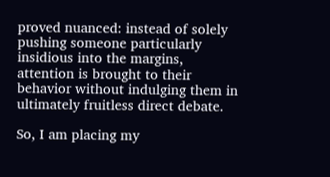proved nuanced: instead of solely pushing someone particularly insidious into the margins, attention is brought to their behavior without indulging them in ultimately fruitless direct debate.

So, I am placing my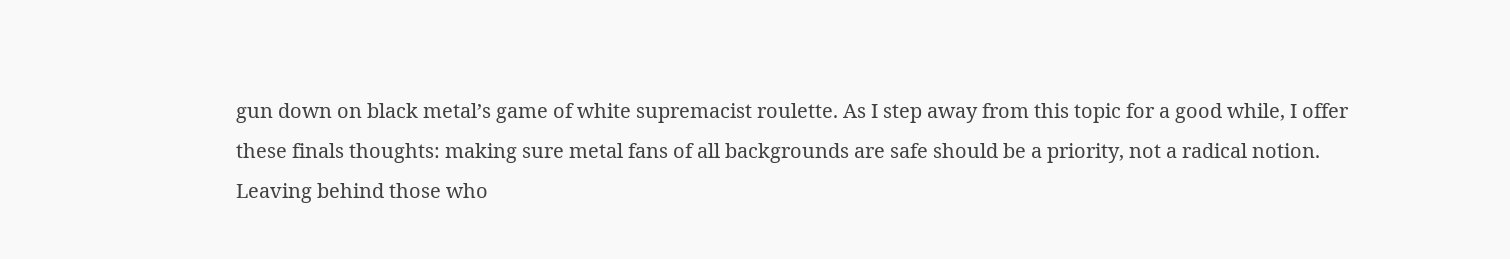gun down on black metal’s game of white supremacist roulette. As I step away from this topic for a good while, I offer these finals thoughts: making sure metal fans of all backgrounds are safe should be a priority, not a radical notion. Leaving behind those who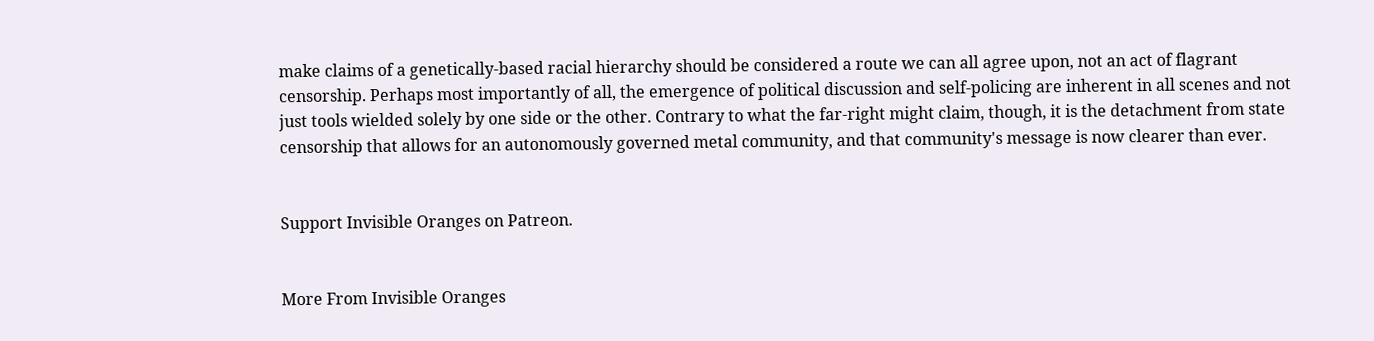make claims of a genetically-based racial hierarchy should be considered a route we can all agree upon, not an act of flagrant censorship. Perhaps most importantly of all, the emergence of political discussion and self-policing are inherent in all scenes and not just tools wielded solely by one side or the other. Contrary to what the far-right might claim, though, it is the detachment from state censorship that allows for an autonomously governed metal community, and that community's message is now clearer than ever.


Support Invisible Oranges on Patreon.


More From Invisible Oranges